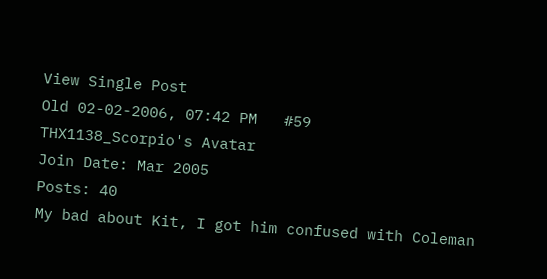View Single Post
Old 02-02-2006, 07:42 PM   #59
THX1138_Scorpio's Avatar
Join Date: Mar 2005
Posts: 40
My bad about Kit, I got him confused with Coleman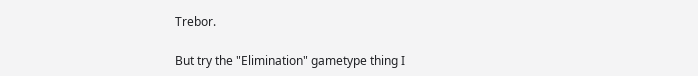Trebor.

But try the "Elimination" gametype thing I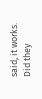said, it works. Did they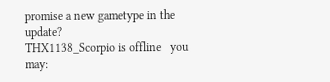promise a new gametype in the update?
THX1138_Scorpio is offline   you may: